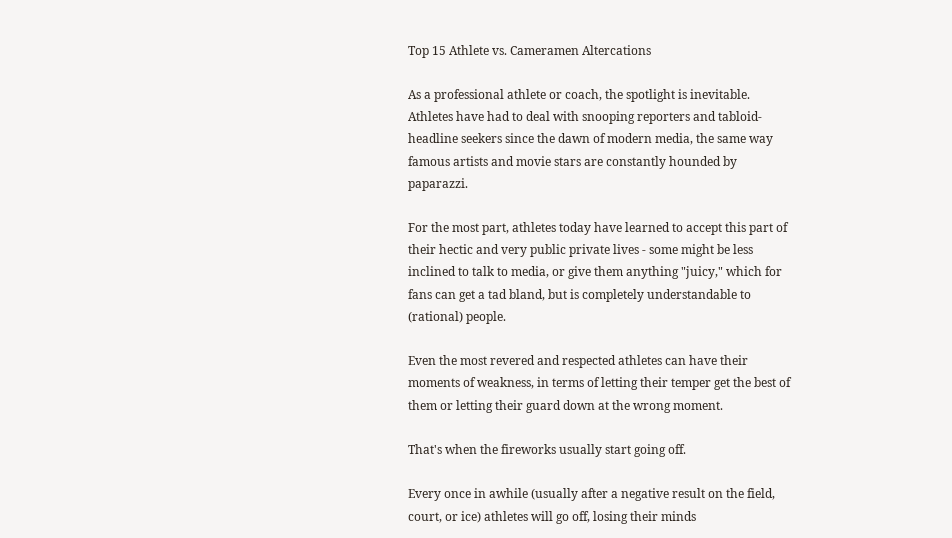Top 15 Athlete vs. Cameramen Altercations

As a professional athlete or coach, the spotlight is inevitable. Athletes have had to deal with snooping reporters and tabloid-headline seekers since the dawn of modern media, the same way famous artists and movie stars are constantly hounded by paparazzi.

For the most part, athletes today have learned to accept this part of their hectic and very public private lives - some might be less inclined to talk to media, or give them anything "juicy," which for fans can get a tad bland, but is completely understandable to (rational) people.

Even the most revered and respected athletes can have their moments of weakness, in terms of letting their temper get the best of them or letting their guard down at the wrong moment.

That's when the fireworks usually start going off.

Every once in awhile (usually after a negative result on the field, court, or ice) athletes will go off, losing their minds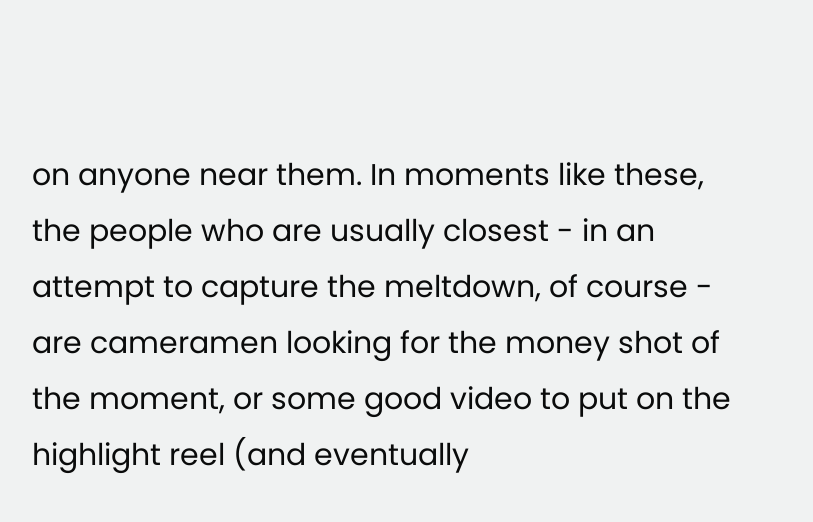on anyone near them. In moments like these, the people who are usually closest - in an attempt to capture the meltdown, of course - are cameramen looking for the money shot of the moment, or some good video to put on the highlight reel (and eventually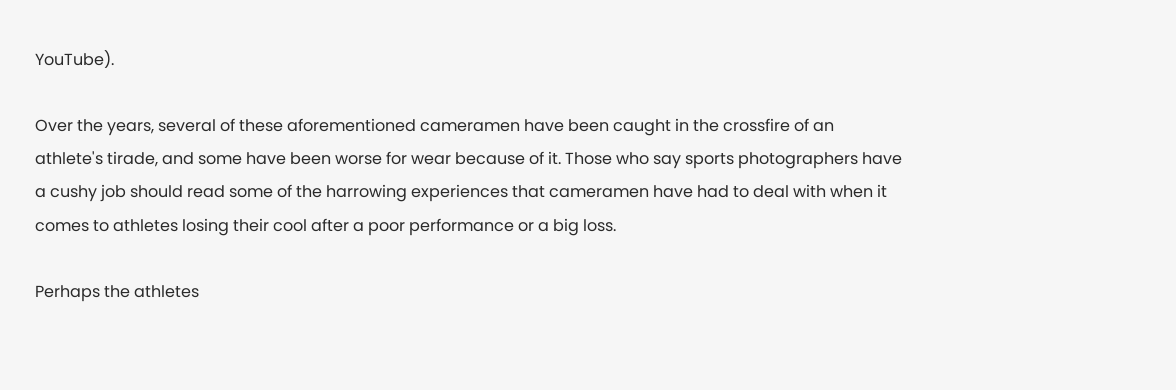YouTube).

Over the years, several of these aforementioned cameramen have been caught in the crossfire of an athlete's tirade, and some have been worse for wear because of it. Those who say sports photographers have a cushy job should read some of the harrowing experiences that cameramen have had to deal with when it comes to athletes losing their cool after a poor performance or a big loss.

Perhaps the athletes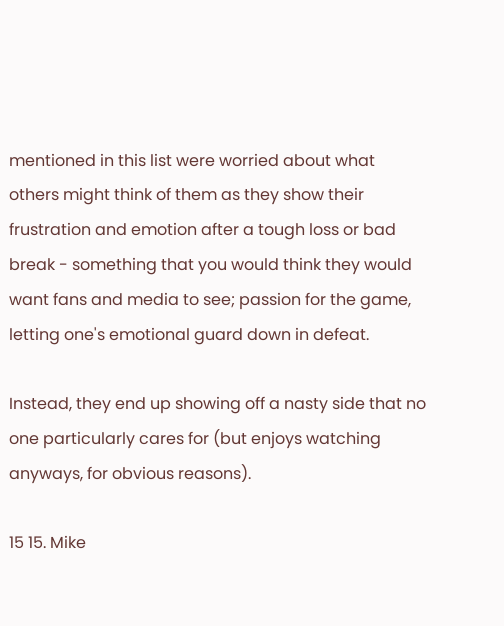mentioned in this list were worried about what others might think of them as they show their frustration and emotion after a tough loss or bad break - something that you would think they would want fans and media to see; passion for the game, letting one's emotional guard down in defeat.

Instead, they end up showing off a nasty side that no one particularly cares for (but enjoys watching anyways, for obvious reasons).

15 15. Mike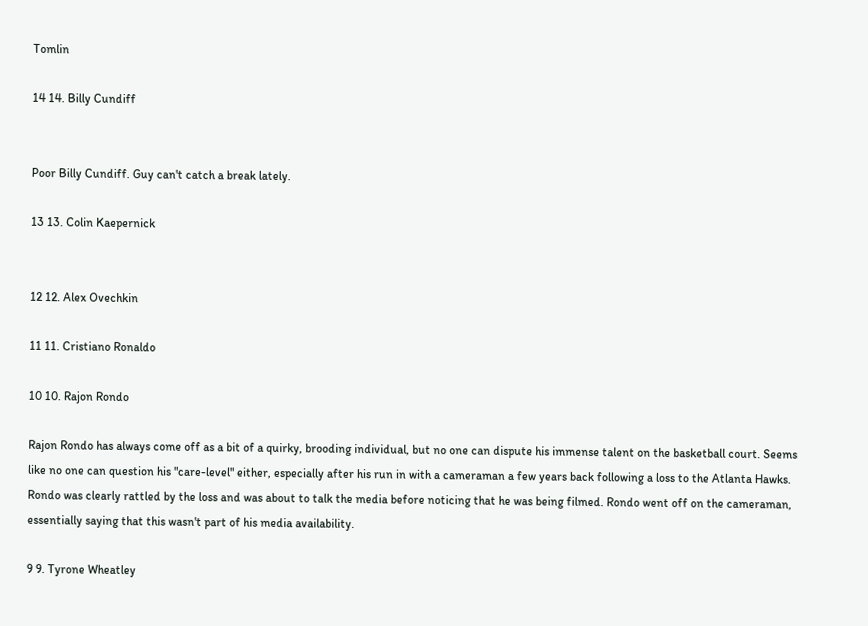Tomlin

14 14. Billy Cundiff


Poor Billy Cundiff. Guy can't catch a break lately.

13 13. Colin Kaepernick


12 12. Alex Ovechkin

11 11. Cristiano Ronaldo

10 10. Rajon Rondo

Rajon Rondo has always come off as a bit of a quirky, brooding individual, but no one can dispute his immense talent on the basketball court. Seems like no one can question his "care-level" either, especially after his run in with a cameraman a few years back following a loss to the Atlanta Hawks. Rondo was clearly rattled by the loss and was about to talk the media before noticing that he was being filmed. Rondo went off on the cameraman, essentially saying that this wasn't part of his media availability.

9 9. Tyrone Wheatley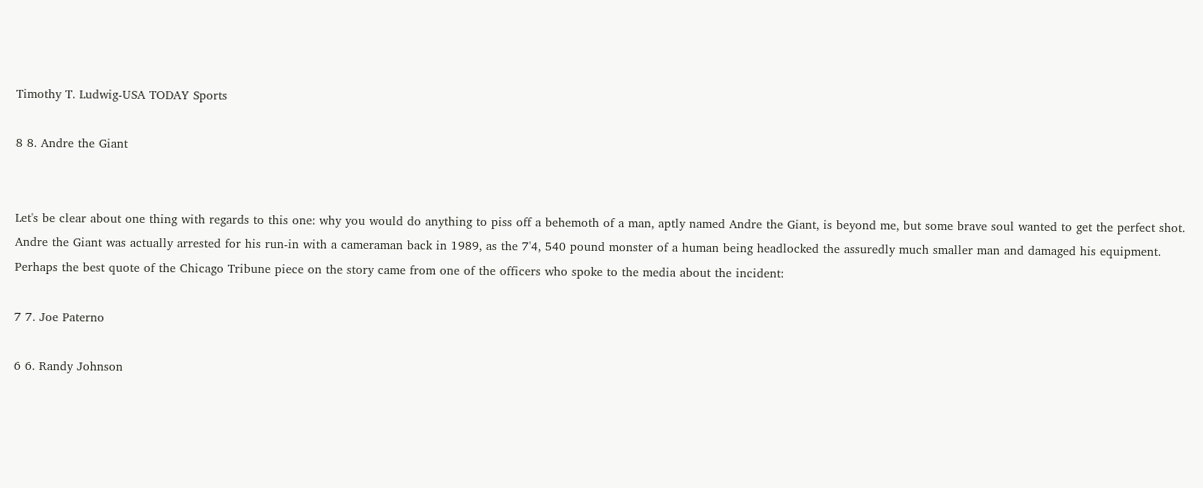Timothy T. Ludwig-USA TODAY Sports

8 8. Andre the Giant


Let's be clear about one thing with regards to this one: why you would do anything to piss off a behemoth of a man, aptly named Andre the Giant, is beyond me, but some brave soul wanted to get the perfect shot. Andre the Giant was actually arrested for his run-in with a cameraman back in 1989, as the 7'4, 540 pound monster of a human being headlocked the assuredly much smaller man and damaged his equipment. Perhaps the best quote of the Chicago Tribune piece on the story came from one of the officers who spoke to the media about the incident:

7 7. Joe Paterno

6 6. Randy Johnson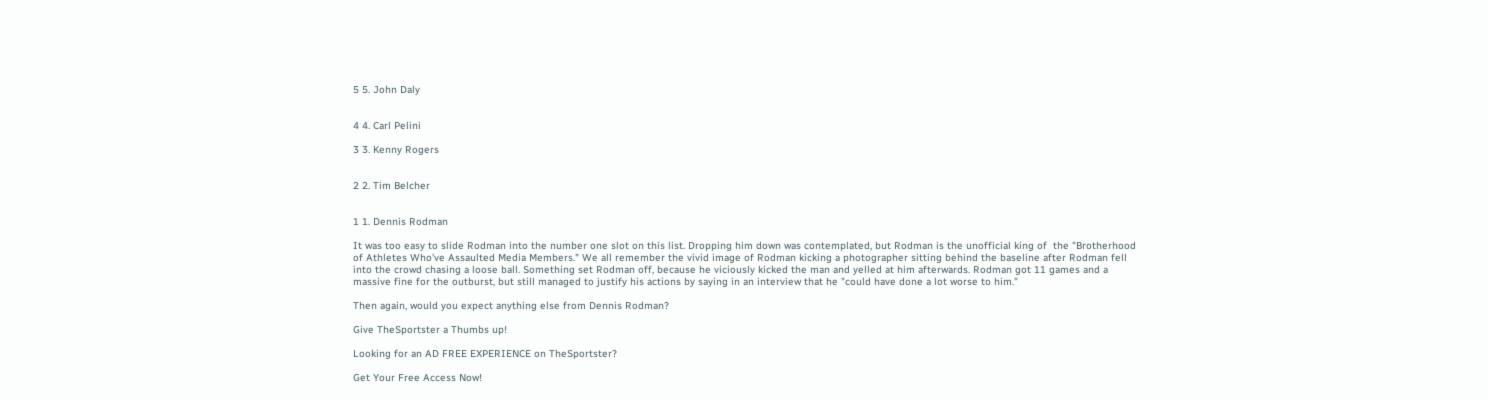5 5. John Daly


4 4. Carl Pelini

3 3. Kenny Rogers


2 2. Tim Belcher


1 1. Dennis Rodman

It was too easy to slide Rodman into the number one slot on this list. Dropping him down was contemplated, but Rodman is the unofficial king of  the "Brotherhood of Athletes Who've Assaulted Media Members." We all remember the vivid image of Rodman kicking a photographer sitting behind the baseline after Rodman fell into the crowd chasing a loose ball. Something set Rodman off, because he viciously kicked the man and yelled at him afterwards. Rodman got 11 games and a massive fine for the outburst, but still managed to justify his actions by saying in an interview that he "could have done a lot worse to him."

Then again, would you expect anything else from Dennis Rodman?

Give TheSportster a Thumbs up!

Looking for an AD FREE EXPERIENCE on TheSportster?

Get Your Free Access Now!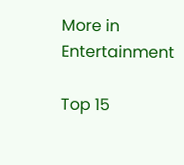More in Entertainment

Top 15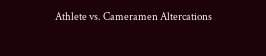Athlete vs. Cameramen Altercations